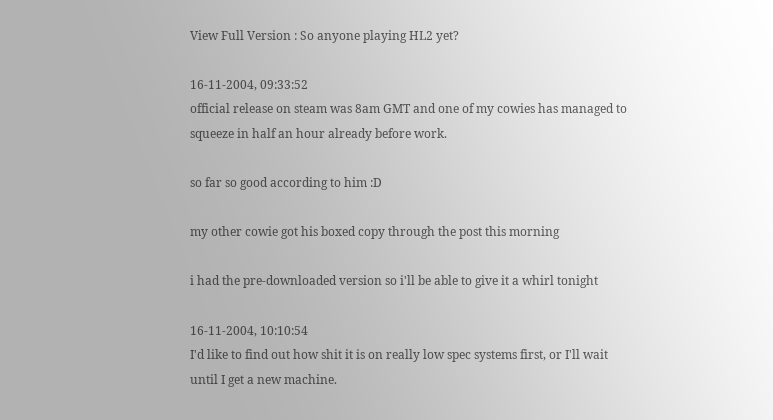View Full Version : So anyone playing HL2 yet?

16-11-2004, 09:33:52
official release on steam was 8am GMT and one of my cowies has managed to squeeze in half an hour already before work.

so far so good according to him :D

my other cowie got his boxed copy through the post this morning

i had the pre-downloaded version so i'll be able to give it a whirl tonight

16-11-2004, 10:10:54
I'd like to find out how shit it is on really low spec systems first, or I'll wait until I get a new machine.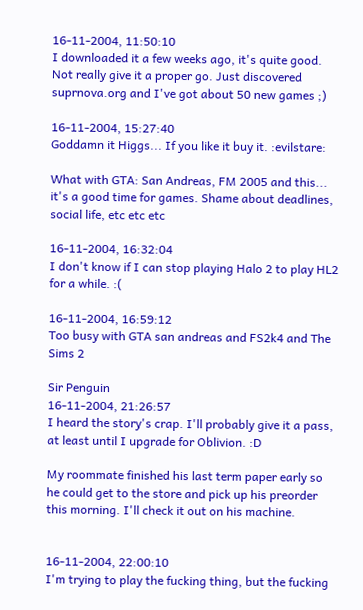16-11-2004, 11:50:10
I downloaded it a few weeks ago, it's quite good. Not really give it a proper go. Just discovered suprnova.org and I've got about 50 new games ;)

16-11-2004, 15:27:40
Goddamn it Higgs... If you like it buy it. :evilstare:

What with GTA: San Andreas, FM 2005 and this... it's a good time for games. Shame about deadlines, social life, etc etc etc

16-11-2004, 16:32:04
I don't know if I can stop playing Halo 2 to play HL2 for a while. :(

16-11-2004, 16:59:12
Too busy with GTA san andreas and FS2k4 and The Sims 2

Sir Penguin
16-11-2004, 21:26:57
I heard the story's crap. I'll probably give it a pass, at least until I upgrade for Oblivion. :D

My roommate finished his last term paper early so he could get to the store and pick up his preorder this morning. I'll check it out on his machine.


16-11-2004, 22:00:10
I'm trying to play the fucking thing, but the fucking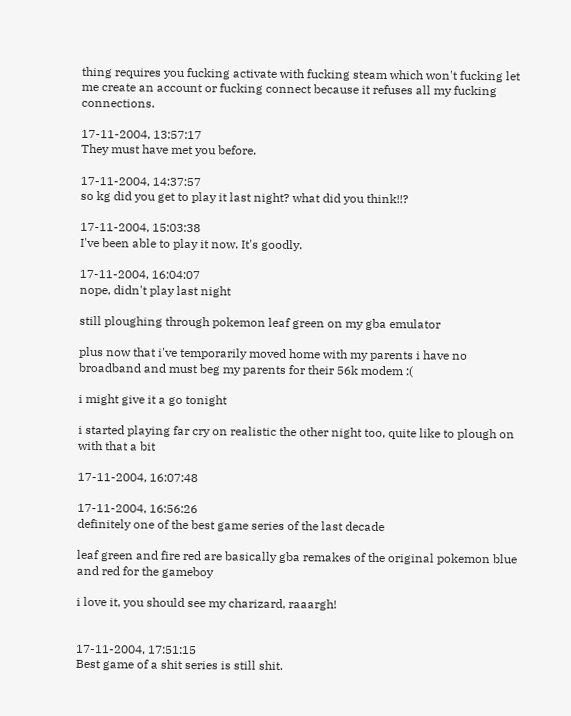thing requires you fucking activate with fucking steam which won't fucking let me create an account or fucking connect because it refuses all my fucking connections.

17-11-2004, 13:57:17
They must have met you before.

17-11-2004, 14:37:57
so kg did you get to play it last night? what did you think!!?

17-11-2004, 15:03:38
I've been able to play it now. It's goodly.

17-11-2004, 16:04:07
nope, didn't play last night

still ploughing through pokemon leaf green on my gba emulator

plus now that i've temporarily moved home with my parents i have no broadband and must beg my parents for their 56k modem :(

i might give it a go tonight

i started playing far cry on realistic the other night too, quite like to plough on with that a bit

17-11-2004, 16:07:48

17-11-2004, 16:56:26
definitely one of the best game series of the last decade

leaf green and fire red are basically gba remakes of the original pokemon blue and red for the gameboy

i love it, you should see my charizard, raaargh!


17-11-2004, 17:51:15
Best game of a shit series is still shit.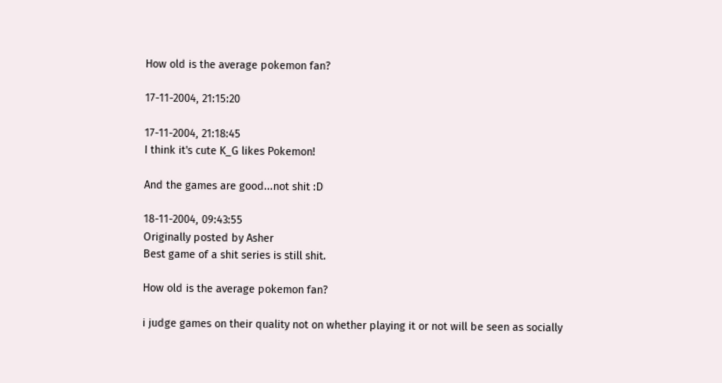How old is the average pokemon fan?

17-11-2004, 21:15:20

17-11-2004, 21:18:45
I think it's cute K_G likes Pokemon!

And the games are good...not shit :D

18-11-2004, 09:43:55
Originally posted by Asher
Best game of a shit series is still shit.

How old is the average pokemon fan?

i judge games on their quality not on whether playing it or not will be seen as socially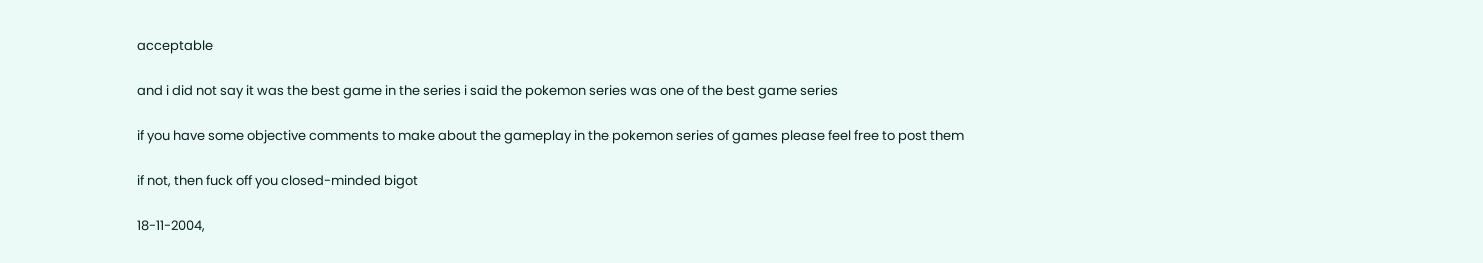acceptable

and i did not say it was the best game in the series i said the pokemon series was one of the best game series

if you have some objective comments to make about the gameplay in the pokemon series of games please feel free to post them

if not, then fuck off you closed-minded bigot

18-11-2004,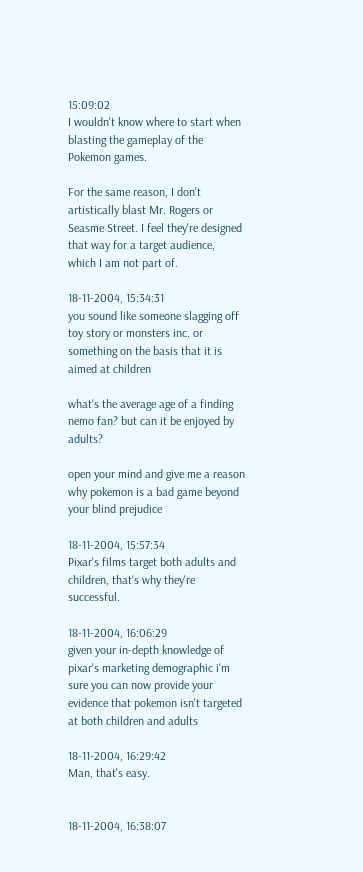15:09:02
I wouldn't know where to start when blasting the gameplay of the Pokemon games.

For the same reason, I don't artistically blast Mr. Rogers or Seasme Street. I feel they're designed that way for a target audience, which I am not part of.

18-11-2004, 15:34:31
you sound like someone slagging off toy story or monsters inc. or something on the basis that it is aimed at children

what's the average age of a finding nemo fan? but can it be enjoyed by adults?

open your mind and give me a reason why pokemon is a bad game beyond your blind prejudice

18-11-2004, 15:57:34
Pixar's films target both adults and children, that's why they're successful.

18-11-2004, 16:06:29
given your in-depth knowledge of pixar's marketing demographic i'm sure you can now provide your evidence that pokemon isn't targeted at both children and adults

18-11-2004, 16:29:42
Man, that's easy.


18-11-2004, 16:38:07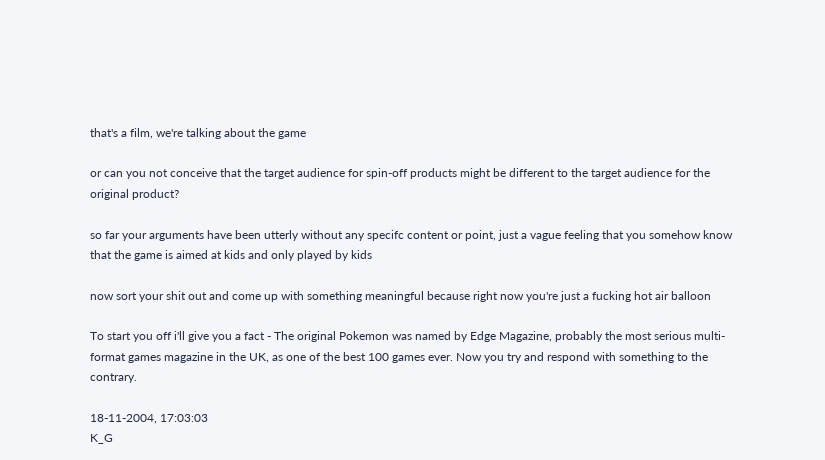that's a film, we're talking about the game

or can you not conceive that the target audience for spin-off products might be different to the target audience for the original product?

so far your arguments have been utterly without any specifc content or point, just a vague feeling that you somehow know that the game is aimed at kids and only played by kids

now sort your shit out and come up with something meaningful because right now you're just a fucking hot air balloon

To start you off i'll give you a fact - The original Pokemon was named by Edge Magazine, probably the most serious multi-format games magazine in the UK, as one of the best 100 games ever. Now you try and respond with something to the contrary.

18-11-2004, 17:03:03
K_G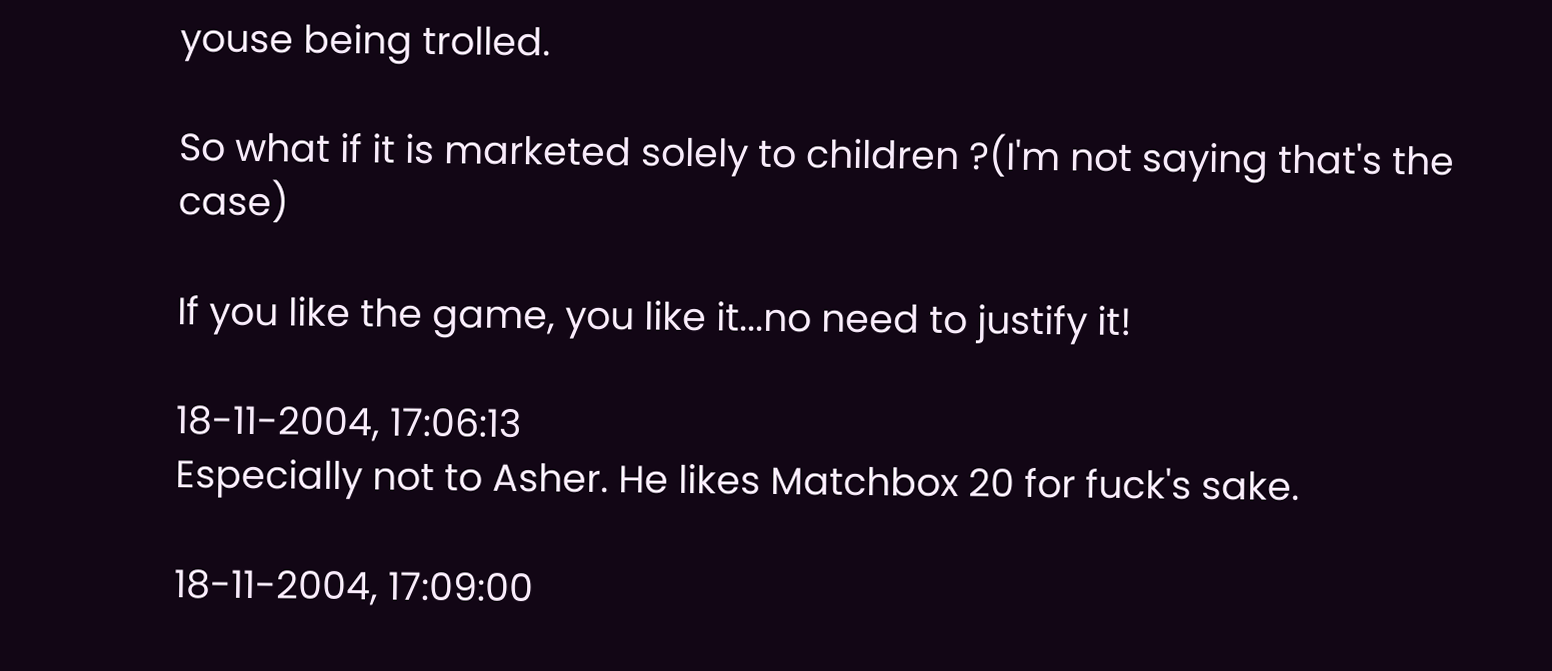youse being trolled.

So what if it is marketed solely to children ?(I'm not saying that's the case)

If you like the game, you like it...no need to justify it!

18-11-2004, 17:06:13
Especially not to Asher. He likes Matchbox 20 for fuck's sake.

18-11-2004, 17:09:00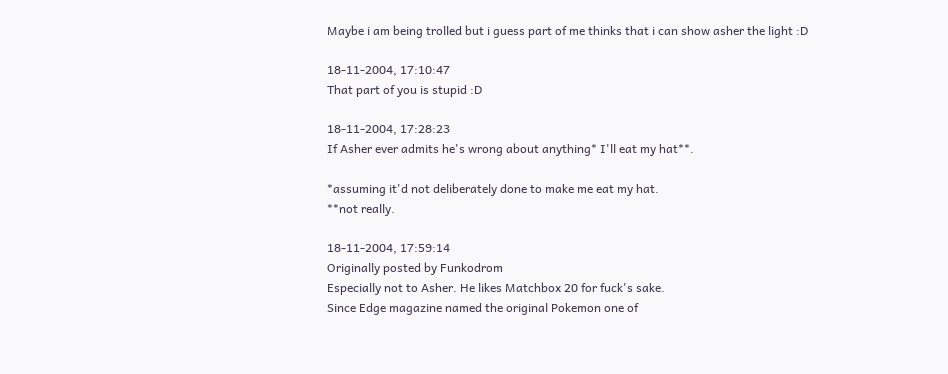Maybe i am being trolled but i guess part of me thinks that i can show asher the light :D

18-11-2004, 17:10:47
That part of you is stupid :D

18-11-2004, 17:28:23
If Asher ever admits he's wrong about anything* I'll eat my hat**.

*assuming it'd not deliberately done to make me eat my hat.
**not really.

18-11-2004, 17:59:14
Originally posted by Funkodrom
Especially not to Asher. He likes Matchbox 20 for fuck's sake.
Since Edge magazine named the original Pokemon one of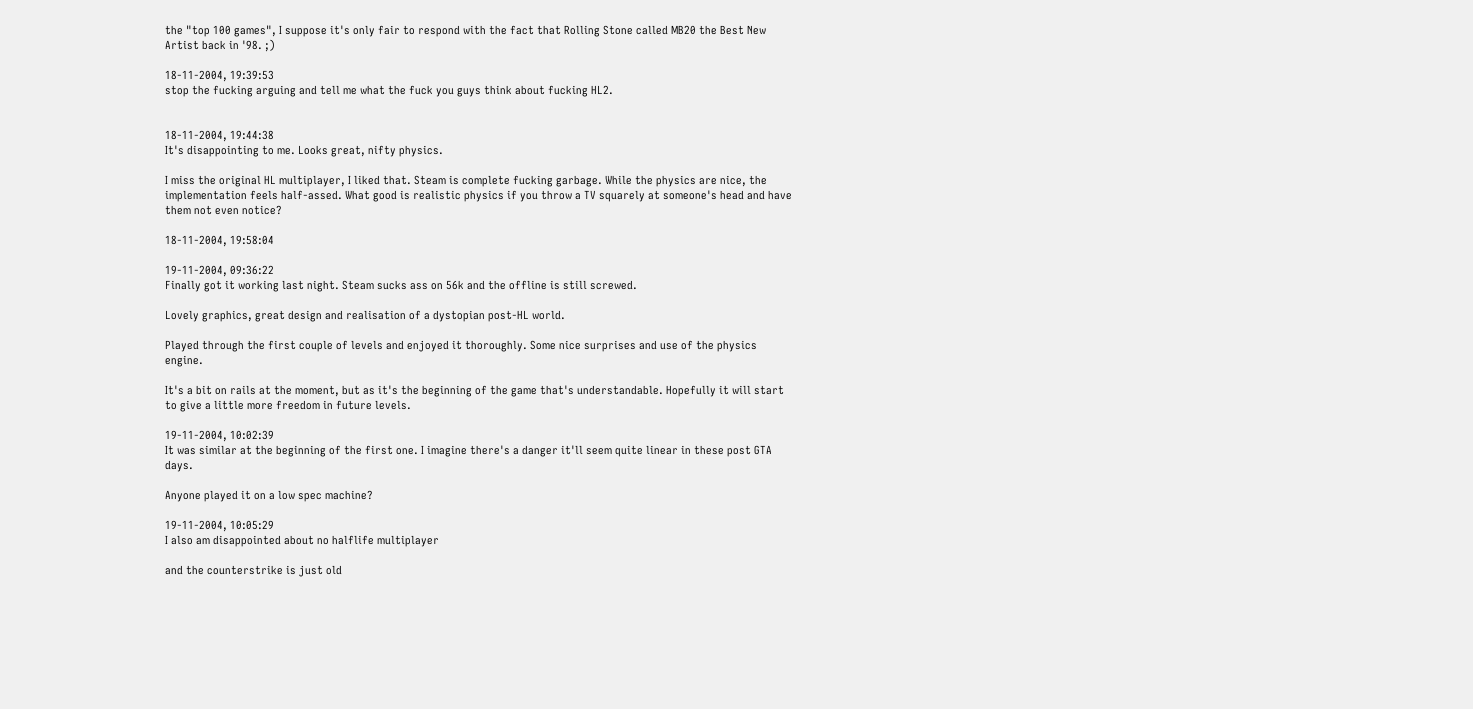the "top 100 games", I suppose it's only fair to respond with the fact that Rolling Stone called MB20 the Best New Artist back in '98. ;)

18-11-2004, 19:39:53
stop the fucking arguing and tell me what the fuck you guys think about fucking HL2.


18-11-2004, 19:44:38
It's disappointing to me. Looks great, nifty physics.

I miss the original HL multiplayer, I liked that. Steam is complete fucking garbage. While the physics are nice, the implementation feels half-assed. What good is realistic physics if you throw a TV squarely at someone's head and have them not even notice?

18-11-2004, 19:58:04

19-11-2004, 09:36:22
Finally got it working last night. Steam sucks ass on 56k and the offline is still screwed.

Lovely graphics, great design and realisation of a dystopian post-HL world.

Played through the first couple of levels and enjoyed it thoroughly. Some nice surprises and use of the physics engine.

It's a bit on rails at the moment, but as it's the beginning of the game that's understandable. Hopefully it will start to give a little more freedom in future levels.

19-11-2004, 10:02:39
It was similar at the beginning of the first one. I imagine there's a danger it'll seem quite linear in these post GTA days.

Anyone played it on a low spec machine?

19-11-2004, 10:05:29
I also am disappointed about no halflife multiplayer

and the counterstrike is just old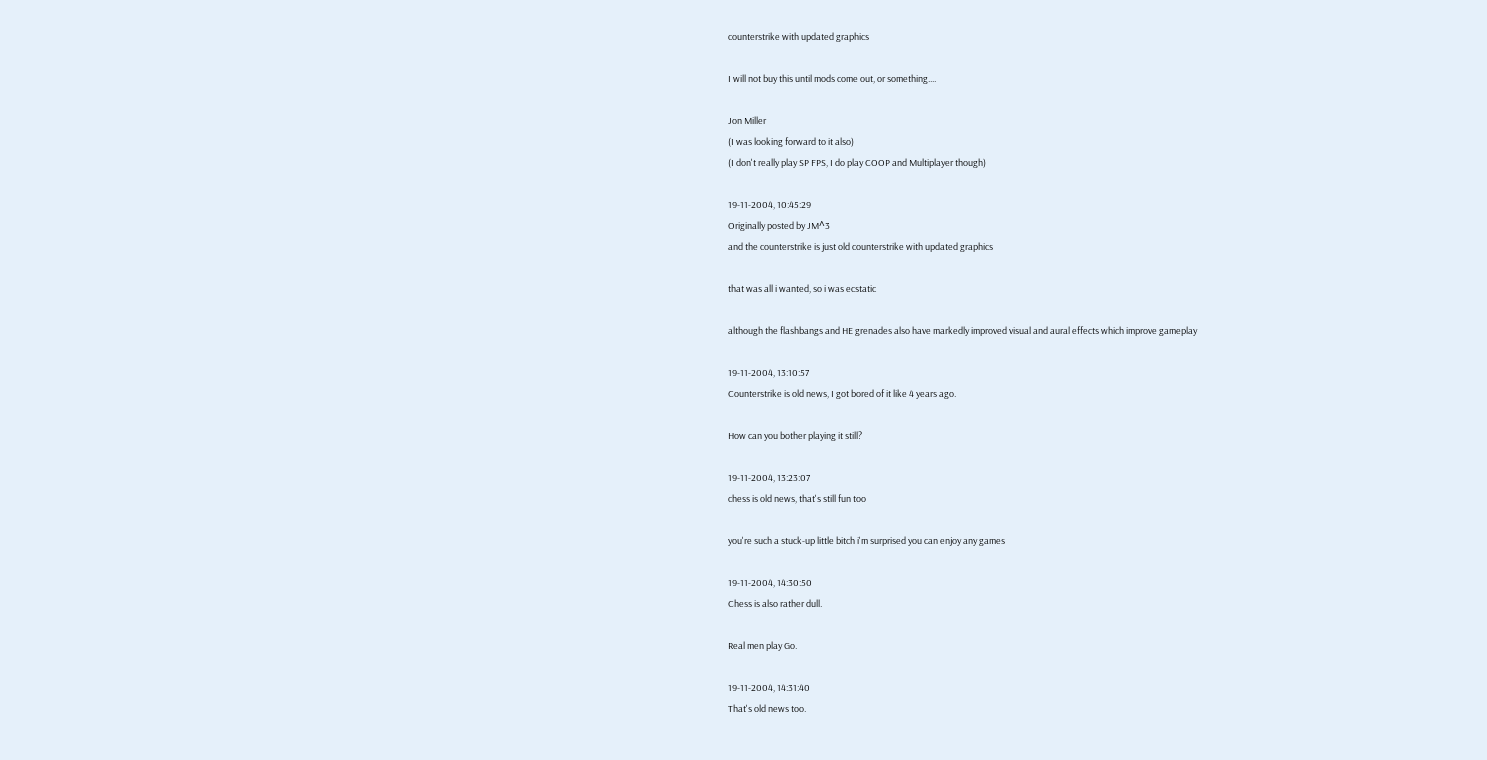counterstrike with updated graphics

I will not buy this until mods come out, or something....

Jon Miller
(I was looking forward to it also)
(I don't really play SP FPS, I do play COOP and Multiplayer though)

19-11-2004, 10:45:29
Originally posted by JM^3
and the counterstrike is just old counterstrike with updated graphics

that was all i wanted, so i was ecstatic

although the flashbangs and HE grenades also have markedly improved visual and aural effects which improve gameplay

19-11-2004, 13:10:57
Counterstrike is old news, I got bored of it like 4 years ago.

How can you bother playing it still?

19-11-2004, 13:23:07
chess is old news, that's still fun too

you're such a stuck-up little bitch i'm surprised you can enjoy any games

19-11-2004, 14:30:50
Chess is also rather dull.

Real men play Go.

19-11-2004, 14:31:40
That's old news too.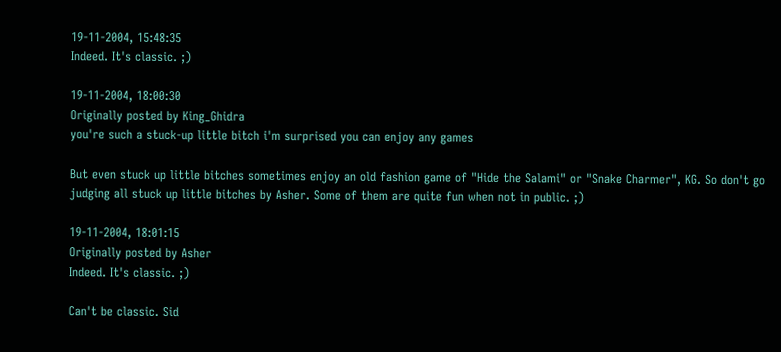19-11-2004, 15:48:35
Indeed. It's classic. ;)

19-11-2004, 18:00:30
Originally posted by King_Ghidra
you're such a stuck-up little bitch i'm surprised you can enjoy any games

But even stuck up little bitches sometimes enjoy an old fashion game of "Hide the Salami" or "Snake Charmer", KG. So don't go judging all stuck up little bitches by Asher. Some of them are quite fun when not in public. ;)

19-11-2004, 18:01:15
Originally posted by Asher
Indeed. It's classic. ;)

Can't be classic. Sid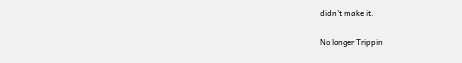didn't make it.

No longer Trippin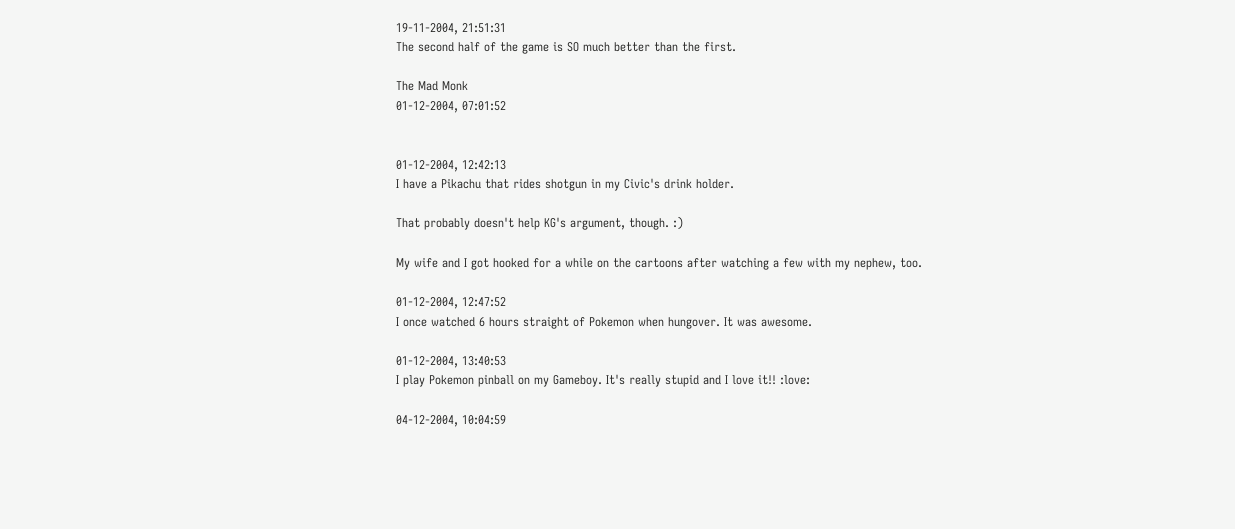19-11-2004, 21:51:31
The second half of the game is SO much better than the first.

The Mad Monk
01-12-2004, 07:01:52


01-12-2004, 12:42:13
I have a Pikachu that rides shotgun in my Civic's drink holder.

That probably doesn't help KG's argument, though. :)

My wife and I got hooked for a while on the cartoons after watching a few with my nephew, too.

01-12-2004, 12:47:52
I once watched 6 hours straight of Pokemon when hungover. It was awesome.

01-12-2004, 13:40:53
I play Pokemon pinball on my Gameboy. It's really stupid and I love it!! :love:

04-12-2004, 10:04:59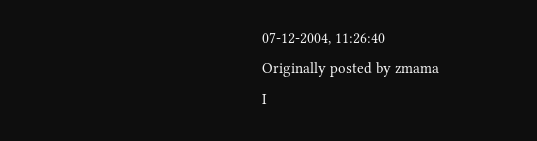07-12-2004, 11:26:40
Originally posted by zmama
I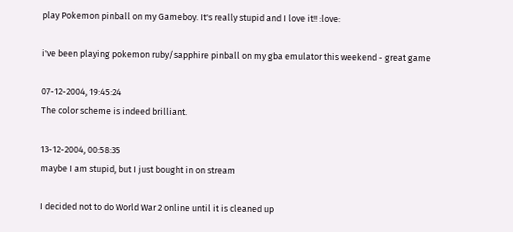play Pokemon pinball on my Gameboy. It's really stupid and I love it!! :love:

i've been playing pokemon ruby/sapphire pinball on my gba emulator this weekend - great game

07-12-2004, 19:45:24
The color scheme is indeed brilliant.

13-12-2004, 00:58:35
maybe I am stupid, but I just bought in on stream

I decided not to do World War 2 online until it is cleaned up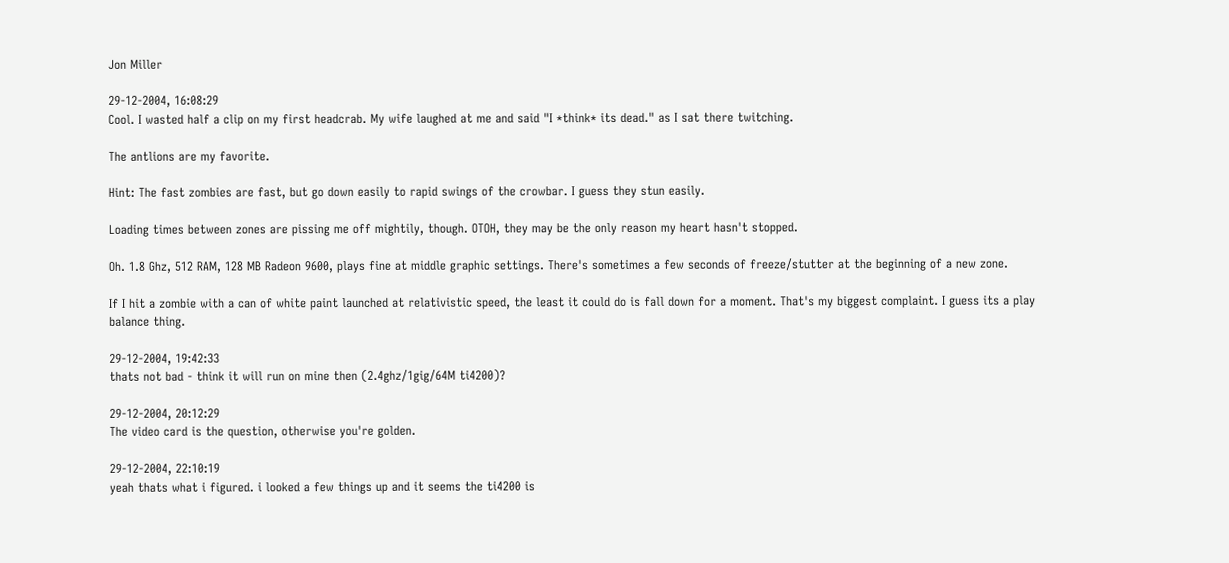Jon Miller

29-12-2004, 16:08:29
Cool. I wasted half a clip on my first headcrab. My wife laughed at me and said "I *think* its dead." as I sat there twitching.

The antlions are my favorite.

Hint: The fast zombies are fast, but go down easily to rapid swings of the crowbar. I guess they stun easily.

Loading times between zones are pissing me off mightily, though. OTOH, they may be the only reason my heart hasn't stopped.

Oh. 1.8 Ghz, 512 RAM, 128 MB Radeon 9600, plays fine at middle graphic settings. There's sometimes a few seconds of freeze/stutter at the beginning of a new zone.

If I hit a zombie with a can of white paint launched at relativistic speed, the least it could do is fall down for a moment. That's my biggest complaint. I guess its a play balance thing.

29-12-2004, 19:42:33
thats not bad - think it will run on mine then (2.4ghz/1gig/64M ti4200)?

29-12-2004, 20:12:29
The video card is the question, otherwise you're golden.

29-12-2004, 22:10:19
yeah thats what i figured. i looked a few things up and it seems the ti4200 is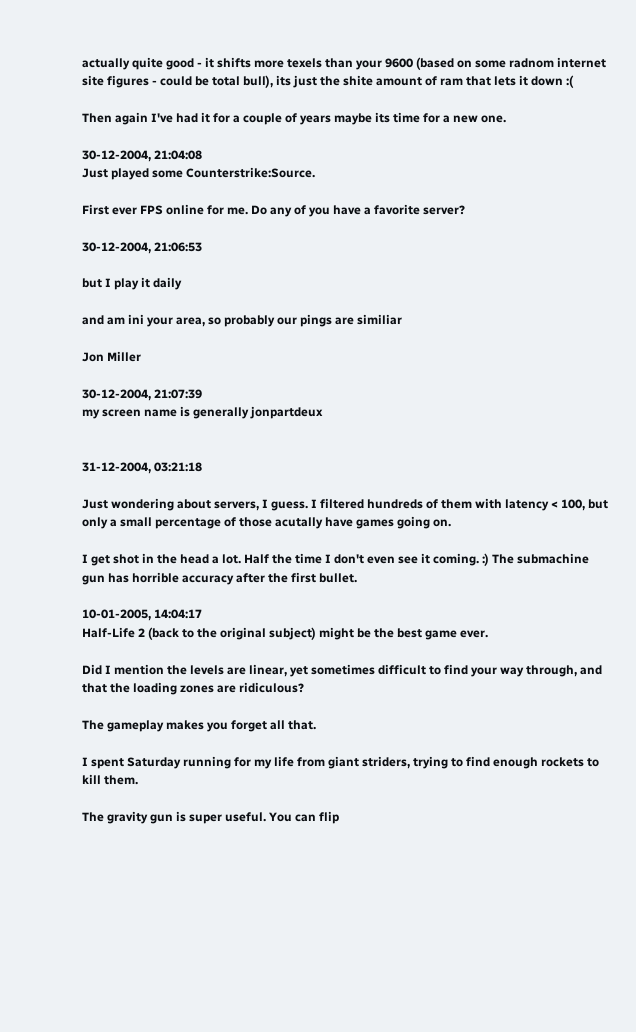actually quite good - it shifts more texels than your 9600 (based on some radnom internet site figures - could be total bull), its just the shite amount of ram that lets it down :(

Then again I've had it for a couple of years maybe its time for a new one.

30-12-2004, 21:04:08
Just played some Counterstrike:Source.

First ever FPS online for me. Do any of you have a favorite server?

30-12-2004, 21:06:53

but I play it daily

and am ini your area, so probably our pings are similiar

Jon Miller

30-12-2004, 21:07:39
my screen name is generally jonpartdeux


31-12-2004, 03:21:18

Just wondering about servers, I guess. I filtered hundreds of them with latency < 100, but only a small percentage of those acutally have games going on.

I get shot in the head a lot. Half the time I don't even see it coming. :) The submachine gun has horrible accuracy after the first bullet.

10-01-2005, 14:04:17
Half-Life 2 (back to the original subject) might be the best game ever.

Did I mention the levels are linear, yet sometimes difficult to find your way through, and that the loading zones are ridiculous?

The gameplay makes you forget all that.

I spent Saturday running for my life from giant striders, trying to find enough rockets to kill them.

The gravity gun is super useful. You can flip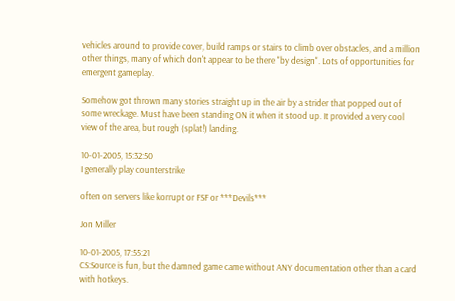vehicles around to provide cover, build ramps or stairs to climb over obstacles, and a million other things, many of which don't appear to be there "by design". Lots of opportunities for emergent gameplay.

Somehow got thrown many stories straight up in the air by a strider that popped out of some wreckage. Must have been standing ON it when it stood up. It provided a very cool view of the area, but rough (splat!) landing.

10-01-2005, 15:32:50
I generally play counterstrike

often on servers like korrupt or FSF or ***Devils***

Jon Miller

10-01-2005, 17:55:21
CS:Source is fun, but the damned game came without ANY documentation other than a card with hotkeys.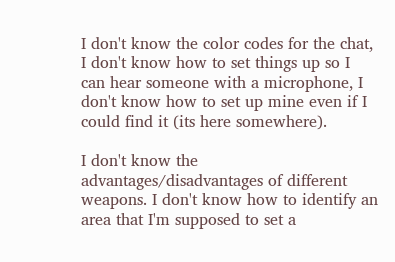I don't know the color codes for the chat, I don't know how to set things up so I can hear someone with a microphone, I don't know how to set up mine even if I could find it (its here somewhere).

I don't know the advantages/disadvantages of different weapons. I don't know how to identify an area that I'm supposed to set a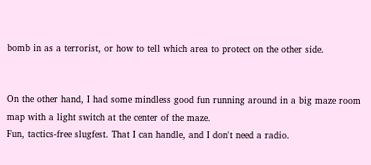bomb in as a terrorist, or how to tell which area to protect on the other side.


On the other hand, I had some mindless good fun running around in a big maze room map with a light switch at the center of the maze.
Fun, tactics-free slugfest. That I can handle, and I don't need a radio.